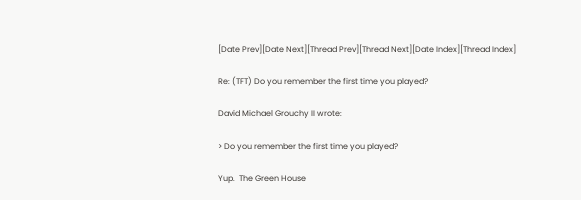[Date Prev][Date Next][Thread Prev][Thread Next][Date Index][Thread Index]

Re: (TFT) Do you remember the first time you played?

David Michael Grouchy II wrote:

> Do you remember the first time you played?

Yup.  The Green House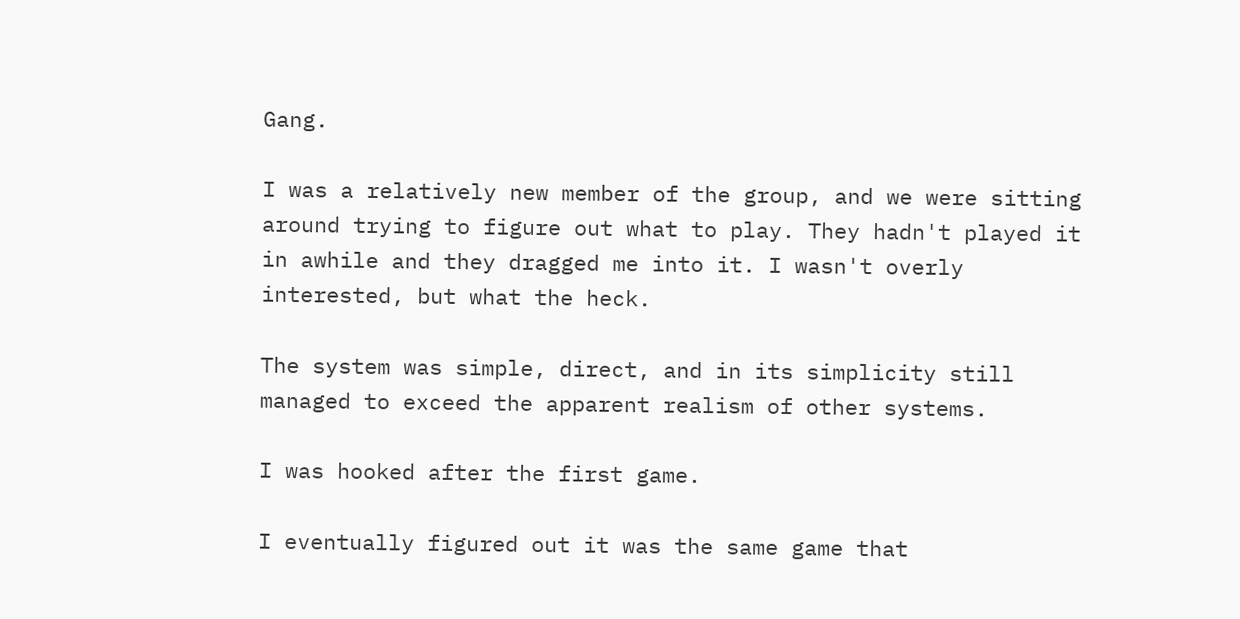Gang.

I was a relatively new member of the group, and we were sitting around trying to figure out what to play. They hadn't played it in awhile and they dragged me into it. I wasn't overly interested, but what the heck.

The system was simple, direct, and in its simplicity still managed to exceed the apparent realism of other systems.

I was hooked after the first game.

I eventually figured out it was the same game that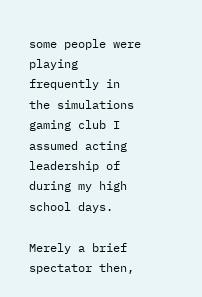some people were playing frequently in the simulations gaming club I assumed acting leadership of during my high school days.

Merely a brief spectator then,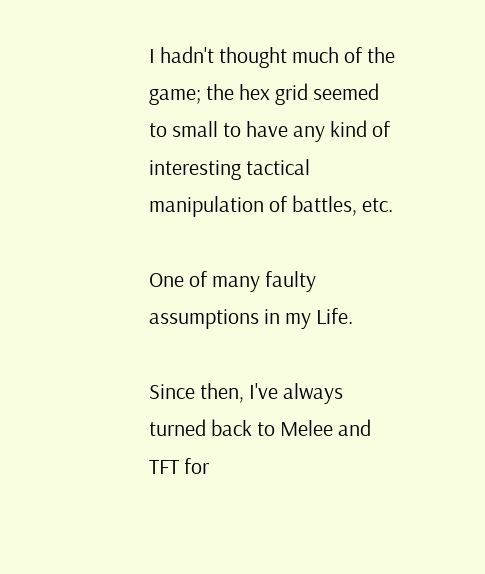I hadn't thought much of the game; the hex grid seemed to small to have any kind of interesting tactical manipulation of battles, etc.

One of many faulty assumptions in my Life.

Since then, I've always turned back to Melee and TFT for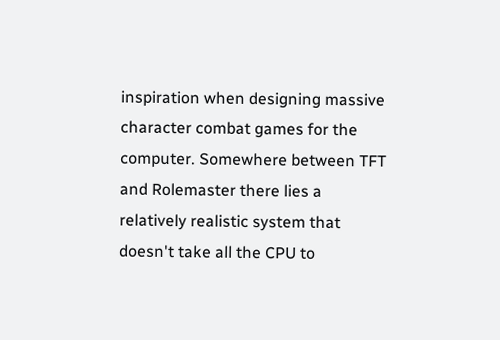inspiration when designing massive character combat games for the computer. Somewhere between TFT and Rolemaster there lies a relatively realistic system that doesn't take all the CPU to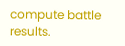compute battle results.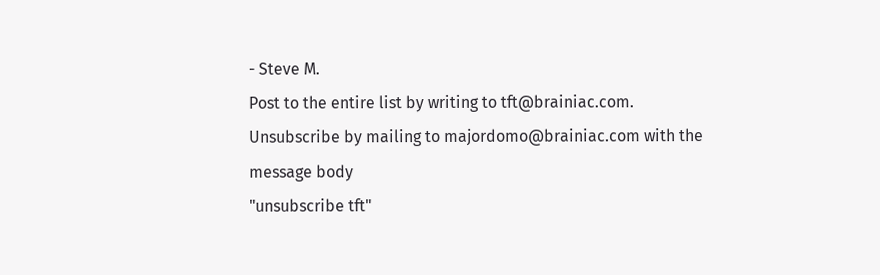- Steve M.
Post to the entire list by writing to tft@brainiac.com.
Unsubscribe by mailing to majordomo@brainiac.com with the message body
"unsubscribe tft"